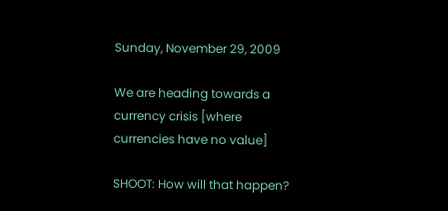Sunday, November 29, 2009

We are heading towards a currency crisis [where currencies have no value]

SHOOT: How will that happen?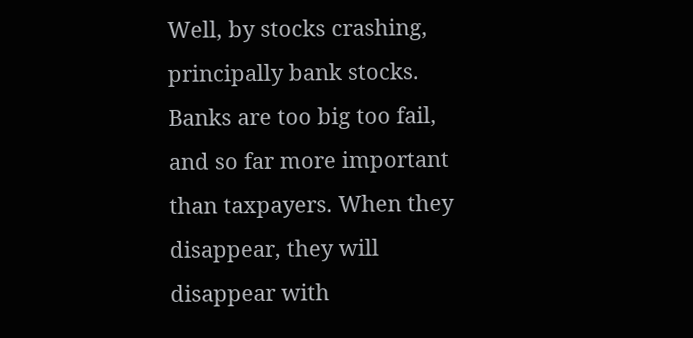Well, by stocks crashing, principally bank stocks. Banks are too big too fail, and so far more important than taxpayers. When they disappear, they will disappear with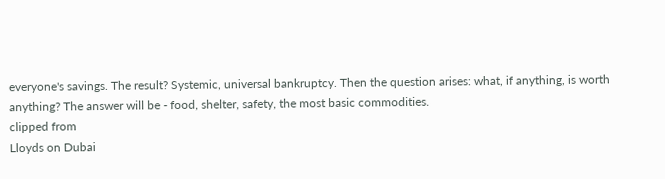everyone's savings. The result? Systemic, universal bankruptcy. Then the question arises: what, if anything, is worth anything? The answer will be - food, shelter, safety, the most basic commodities.
clipped from
Lloyds on Dubai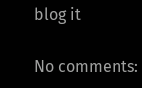blog it

No comments: